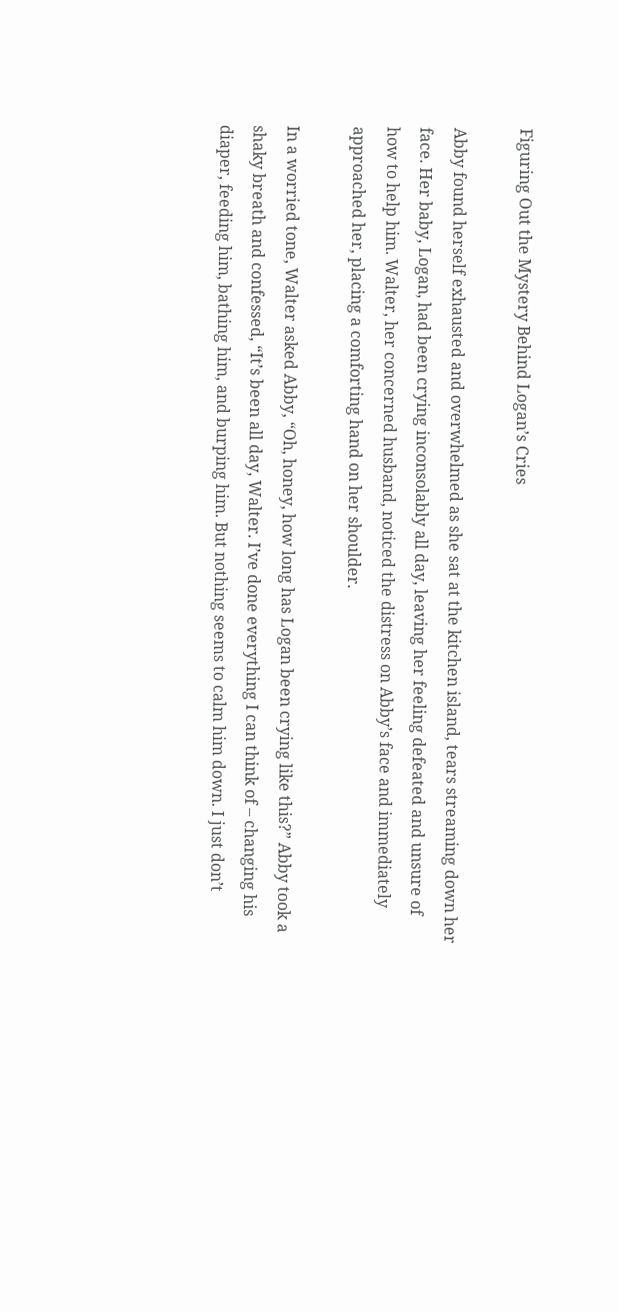Figuring Out the Mystery Behind Logan’s Cries

Abby found herself exhausted and overwhelmed as she sat at the kitchen island, tears streaming down her face. Her baby, Logan, had been crying inconsolably all day, leaving her feeling defeated and unsure of how to help him. Walter, her concerned husband, noticed the distress on Abby’s face and immediately approached her, placing a comforting hand on her shoulder.

In a worried tone, Walter asked Abby, “Oh, honey, how long has Logan been crying like this?” Abby took a shaky breath and confessed, “It’s been all day, Walter. I’ve done everything I can think of – changing his diaper, feeding him, bathing him, and burping him. But nothing seems to calm him down. I just don’t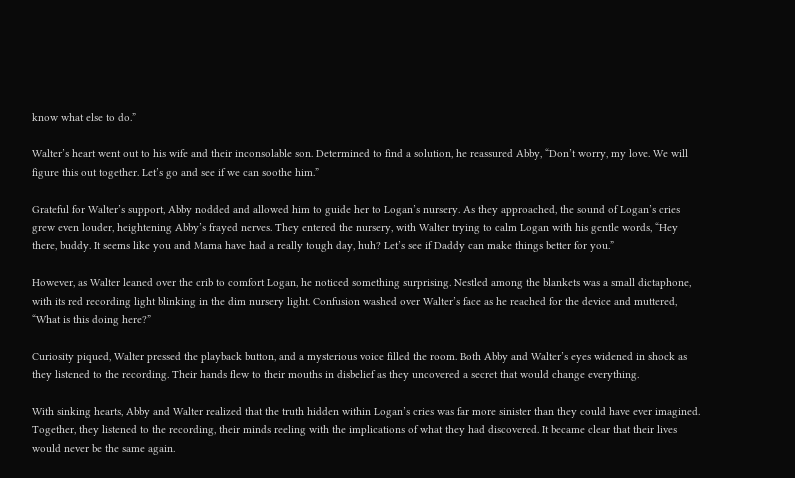know what else to do.”

Walter’s heart went out to his wife and their inconsolable son. Determined to find a solution, he reassured Abby, “Don’t worry, my love. We will figure this out together. Let’s go and see if we can soothe him.”

Grateful for Walter’s support, Abby nodded and allowed him to guide her to Logan’s nursery. As they approached, the sound of Logan’s cries grew even louder, heightening Abby’s frayed nerves. They entered the nursery, with Walter trying to calm Logan with his gentle words, “Hey there, buddy. It seems like you and Mama have had a really tough day, huh? Let’s see if Daddy can make things better for you.”

However, as Walter leaned over the crib to comfort Logan, he noticed something surprising. Nestled among the blankets was a small dictaphone, with its red recording light blinking in the dim nursery light. Confusion washed over Walter’s face as he reached for the device and muttered, “What is this doing here?”

Curiosity piqued, Walter pressed the playback button, and a mysterious voice filled the room. Both Abby and Walter’s eyes widened in shock as they listened to the recording. Their hands flew to their mouths in disbelief as they uncovered a secret that would change everything.

With sinking hearts, Abby and Walter realized that the truth hidden within Logan’s cries was far more sinister than they could have ever imagined. Together, they listened to the recording, their minds reeling with the implications of what they had discovered. It became clear that their lives would never be the same again.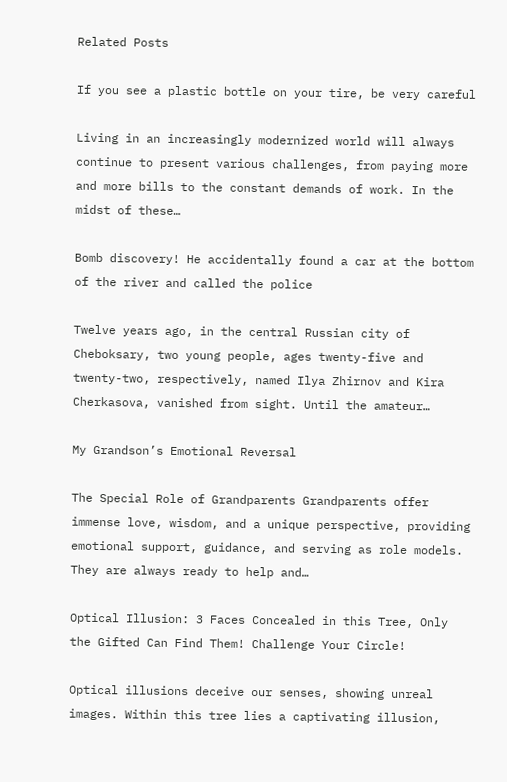Related Posts

If you see a plastic bottle on your tire, be very careful

Living in an increasingly modernized world will always continue to present various challenges, from paying more and more bills to the constant demands of work. In the midst of these…

Bomb discovery! He accidentally found a car at the bottom of the river and called the police

Twelve years ago, in the central Russian city of Cheboksary, two young people, ages twenty-five and twenty-two, respectively, named Ilya Zhirnov and Kira Cherkasova, vanished from sight. Until the amateur…

My Grandson’s Emotional Reversal

The Special Role of Grandparents Grandparents offer immense love, wisdom, and a unique perspective, providing emotional support, guidance, and serving as role models. They are always ready to help and…

Optical Illusion: 3 Faces Concealed in this Tree, Only the Gifted Can Find Them! Challenge Your Circle!

Optical illusions deceive our senses, showing unreal images. Within this tree lies a captivating illusion,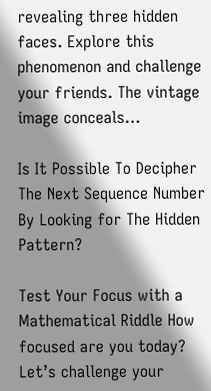revealing three hidden faces. Explore this phenomenon and challenge your friends. The vintage image conceals…

Is It Possible To Decipher The Next Sequence Number By Looking for The Hidden Pattern?

Test Your Focus with a Mathematical Riddle How focused are you today? Let’s challenge your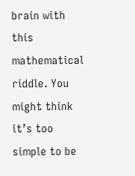brain with this mathematical riddle. You might think it’s too simple to be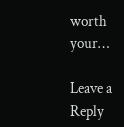worth your…

Leave a Reply